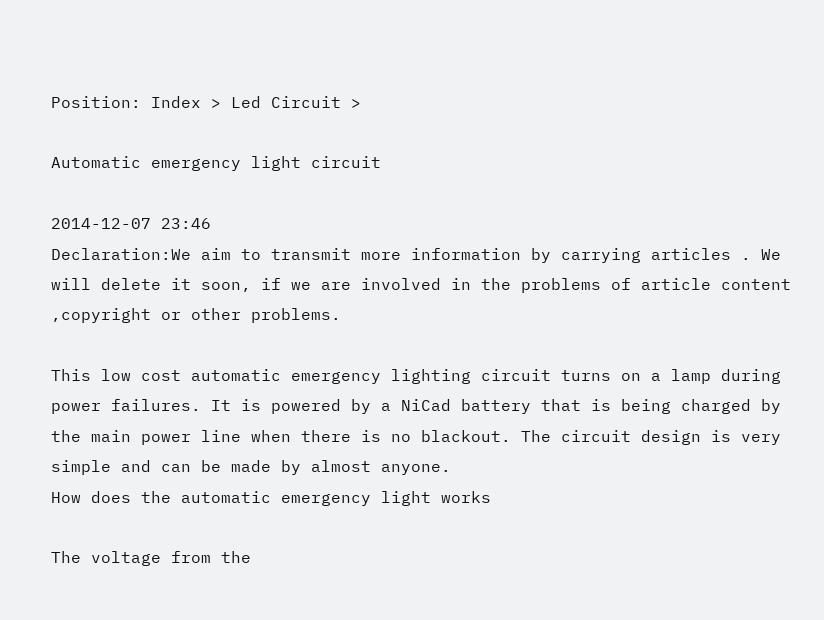Position: Index > Led Circuit >

Automatic emergency light circuit

2014-12-07 23:46
Declaration:We aim to transmit more information by carrying articles . We will delete it soon, if we are involved in the problems of article content ,copyright or other problems.

This low cost automatic emergency lighting circuit turns on a lamp during power failures. It is powered by a NiCad battery that is being charged by the main power line when there is no blackout. The circuit design is very simple and can be made by almost anyone.
How does the automatic emergency light works

The voltage from the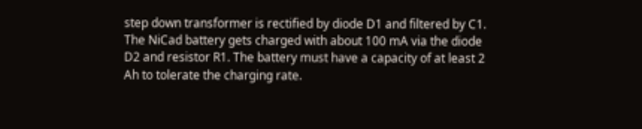step down transformer is rectified by diode D1 and filtered by C1. The NiCad battery gets charged with about 100 mA via the diode D2 and resistor R1. The battery must have a capacity of at least 2 Ah to tolerate the charging rate.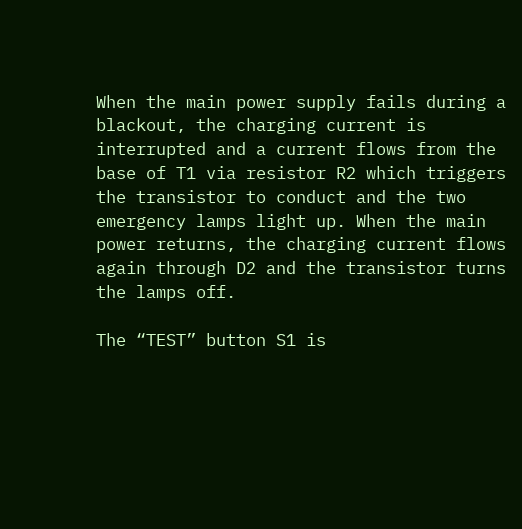When the main power supply fails during a blackout, the charging current is interrupted and a current flows from the base of T1 via resistor R2 which triggers the transistor to conduct and the two emergency lamps light up. When the main power returns, the charging current flows again through D2 and the transistor turns the lamps off.

The “TEST” button S1 is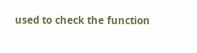used to check the function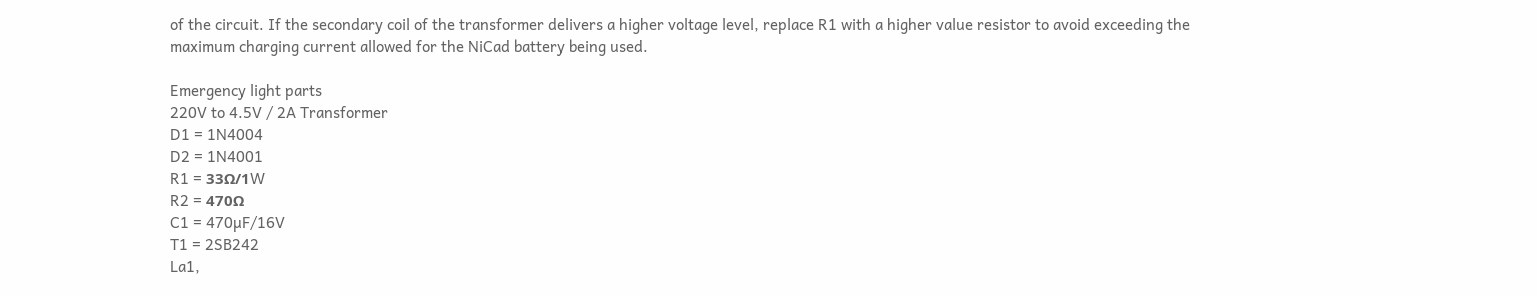of the circuit. If the secondary coil of the transformer delivers a higher voltage level, replace R1 with a higher value resistor to avoid exceeding the maximum charging current allowed for the NiCad battery being used.

Emergency light parts
220V to 4.5V / 2A Transformer
D1 = 1N4004
D2 = 1N4001
R1 = 33Ω/1W
R2 = 470Ω
C1 = 470µF/16V
T1 = 2SB242
La1,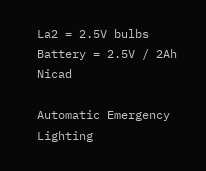La2 = 2.5V bulbs
Battery = 2.5V / 2Ah Nicad

Automatic Emergency Lighting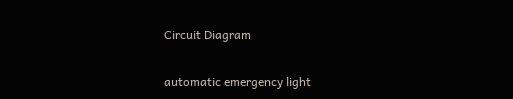Circuit Diagram

automatic emergency light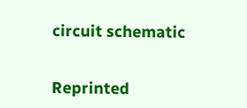circuit schematic


Reprinted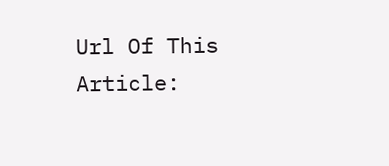Url Of This Article: